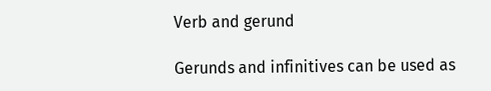Verb and gerund

Gerunds and infinitives can be used as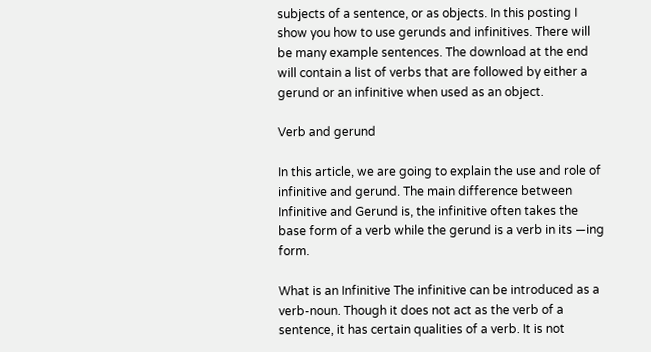subjects of a sentence, or as objects. In this posting I show you how to use gerunds and infinitives. There will be many example sentences. The download at the end will contain a list of verbs that are followed by either a gerund or an infinitive when used as an object.

Verb and gerund

In this article, we are going to explain the use and role of infinitive and gerund. The main difference between Infinitive and Gerund is, the infinitive often takes the base form of a verb while the gerund is a verb in its —ing form.

What is an Infinitive The infinitive can be introduced as a verb-noun. Though it does not act as the verb of a sentence, it has certain qualities of a verb. It is not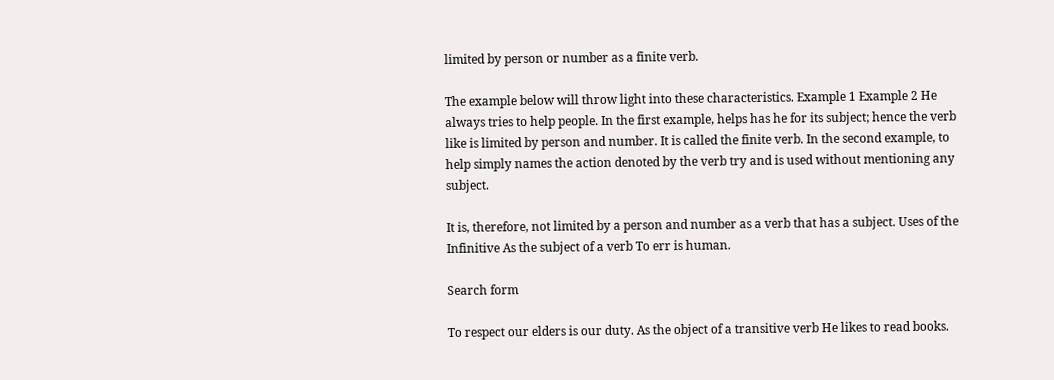limited by person or number as a finite verb.

The example below will throw light into these characteristics. Example 1 Example 2 He always tries to help people. In the first example, helps has he for its subject; hence the verb like is limited by person and number. It is called the finite verb. In the second example, to help simply names the action denoted by the verb try and is used without mentioning any subject.

It is, therefore, not limited by a person and number as a verb that has a subject. Uses of the Infinitive As the subject of a verb To err is human.

Search form

To respect our elders is our duty. As the object of a transitive verb He likes to read books.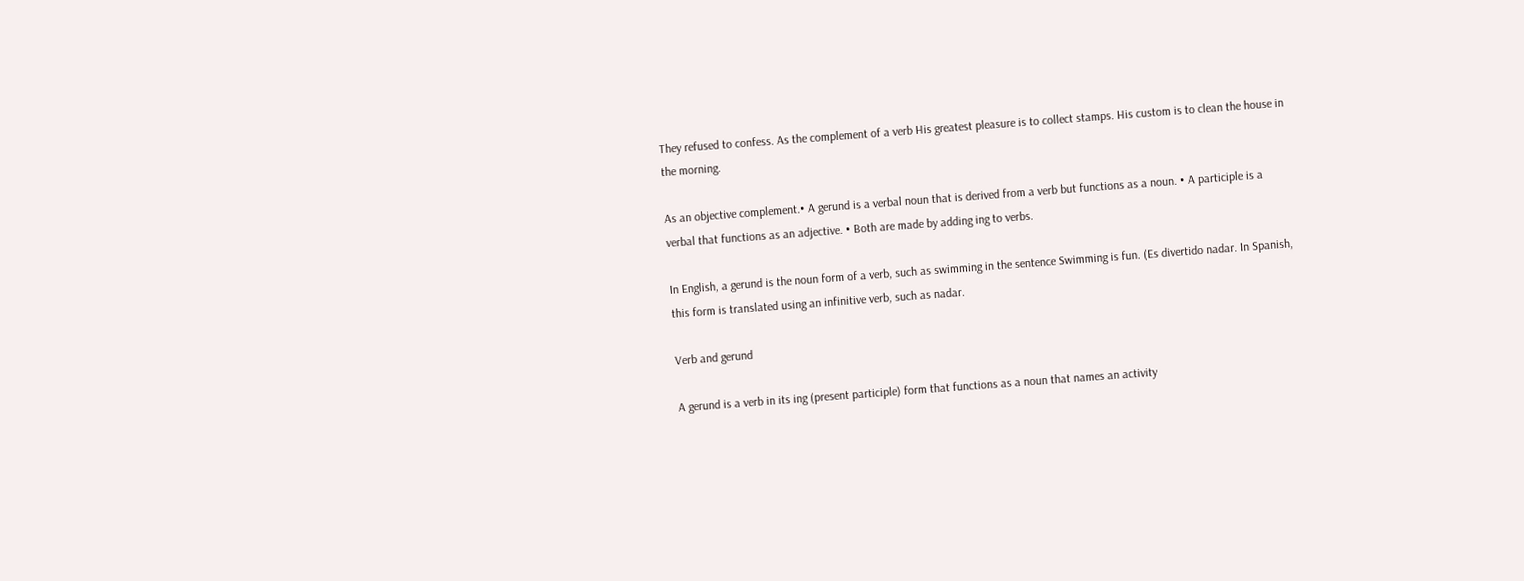They refused to confess. As the complement of a verb His greatest pleasure is to collect stamps. His custom is to clean the house in the morning.

As an objective complement.• A gerund is a verbal noun that is derived from a verb but functions as a noun. • A participle is a verbal that functions as an adjective. • Both are made by adding ing to verbs.

In English, a gerund is the noun form of a verb, such as swimming in the sentence Swimming is fun. (Es divertido nadar. In Spanish, this form is translated using an infinitive verb, such as nadar.

Verb and gerund

A gerund is a verb in its ing (present participle) form that functions as a noun that names an activity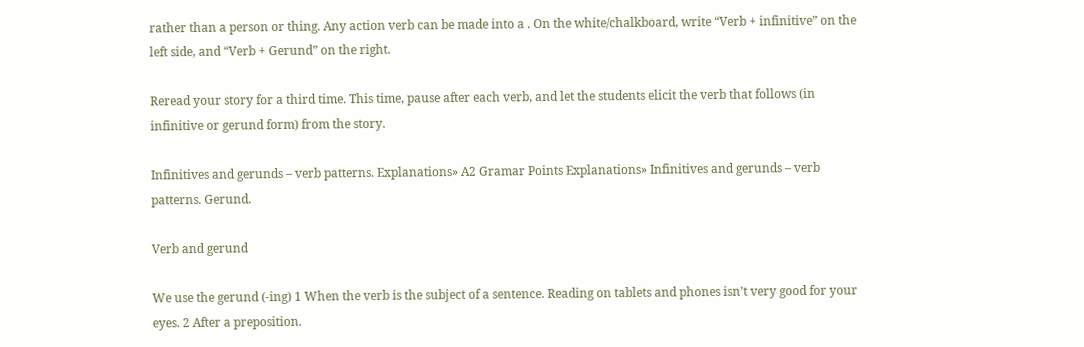rather than a person or thing. Any action verb can be made into a . On the white/chalkboard, write “Verb + infinitive” on the left side, and “Verb + Gerund” on the right.

Reread your story for a third time. This time, pause after each verb, and let the students elicit the verb that follows (in infinitive or gerund form) from the story.

Infinitives and gerunds – verb patterns. Explanations» A2 Gramar Points Explanations» Infinitives and gerunds – verb patterns. Gerund.

Verb and gerund

We use the gerund (-ing) 1 When the verb is the subject of a sentence. Reading on tablets and phones isn’t very good for your eyes. 2 After a preposition.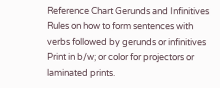Reference Chart Gerunds and Infinitives Rules on how to form sentences with verbs followed by gerunds or infinitives Print in b/w; or color for projectors or laminated prints.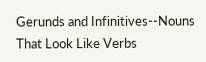Gerunds and Infinitives--Nouns That Look Like Verbs